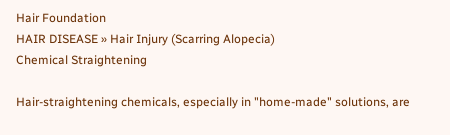Hair Foundation
HAIR DISEASE » Hair Injury (Scarring Alopecia)
Chemical Straightening

Hair-straightening chemicals, especially in "home-made" solutions, are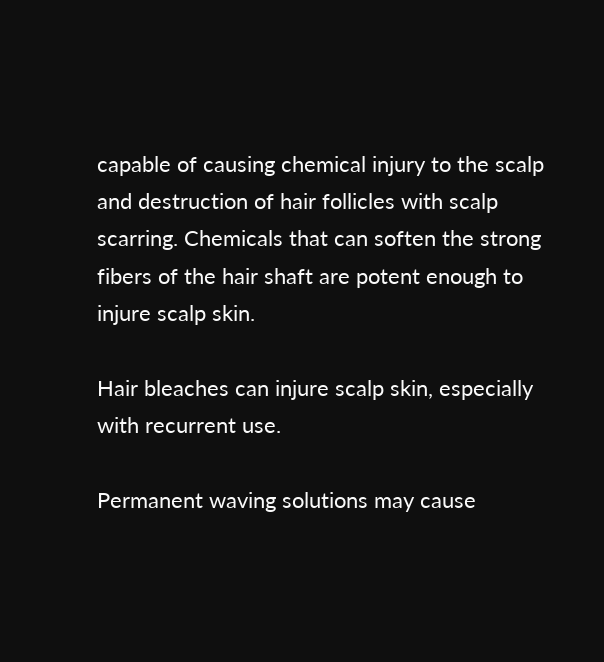capable of causing chemical injury to the scalp and destruction of hair follicles with scalp scarring. Chemicals that can soften the strong fibers of the hair shaft are potent enough to injure scalp skin.

Hair bleaches can injure scalp skin, especially with recurrent use.

Permanent waving solutions may cause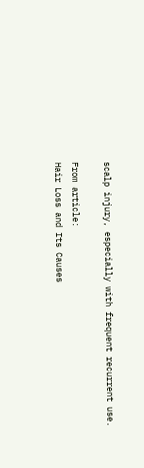scalp injury, especially with frequent recurrent use.

From article:
Hair Loss and Its Causes